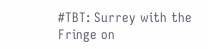#TBT: Surrey with the Fringe on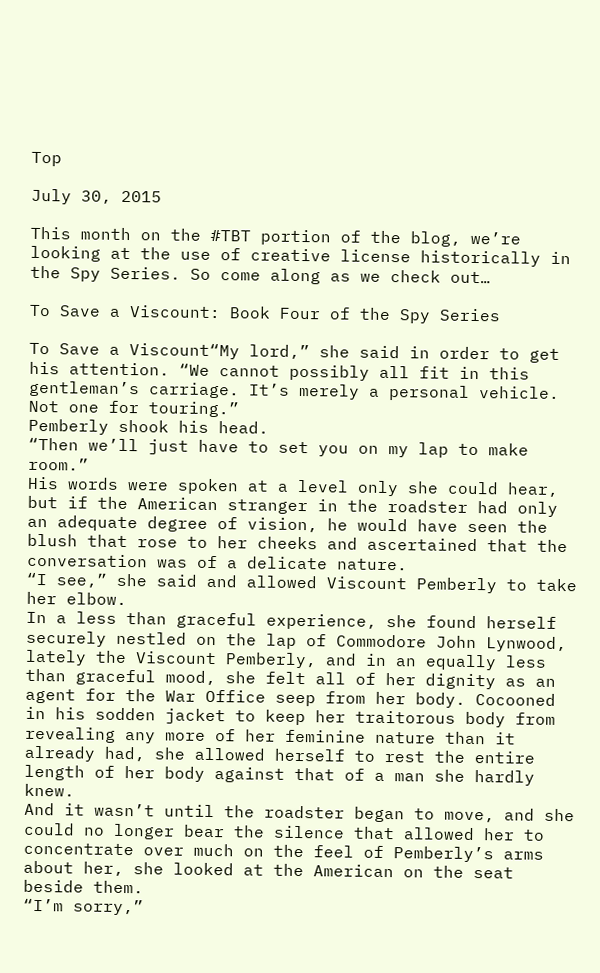Top

July 30, 2015

This month on the #TBT portion of the blog, we’re looking at the use of creative license historically in the Spy Series. So come along as we check out…

To Save a Viscount: Book Four of the Spy Series

To Save a Viscount“My lord,” she said in order to get his attention. “We cannot possibly all fit in this gentleman’s carriage. It’s merely a personal vehicle. Not one for touring.”
Pemberly shook his head.
“Then we’ll just have to set you on my lap to make room.”
His words were spoken at a level only she could hear, but if the American stranger in the roadster had only an adequate degree of vision, he would have seen the blush that rose to her cheeks and ascertained that the conversation was of a delicate nature.
“I see,” she said and allowed Viscount Pemberly to take her elbow.
In a less than graceful experience, she found herself securely nestled on the lap of Commodore John Lynwood, lately the Viscount Pemberly, and in an equally less than graceful mood, she felt all of her dignity as an agent for the War Office seep from her body. Cocooned in his sodden jacket to keep her traitorous body from revealing any more of her feminine nature than it already had, she allowed herself to rest the entire length of her body against that of a man she hardly knew.
And it wasn’t until the roadster began to move, and she could no longer bear the silence that allowed her to concentrate over much on the feel of Pemberly’s arms about her, she looked at the American on the seat beside them.
“I’m sorry,”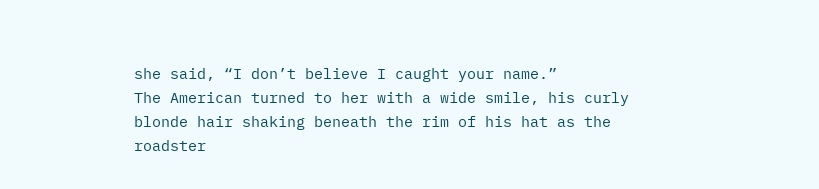she said, “I don’t believe I caught your name.”
The American turned to her with a wide smile, his curly blonde hair shaking beneath the rim of his hat as the roadster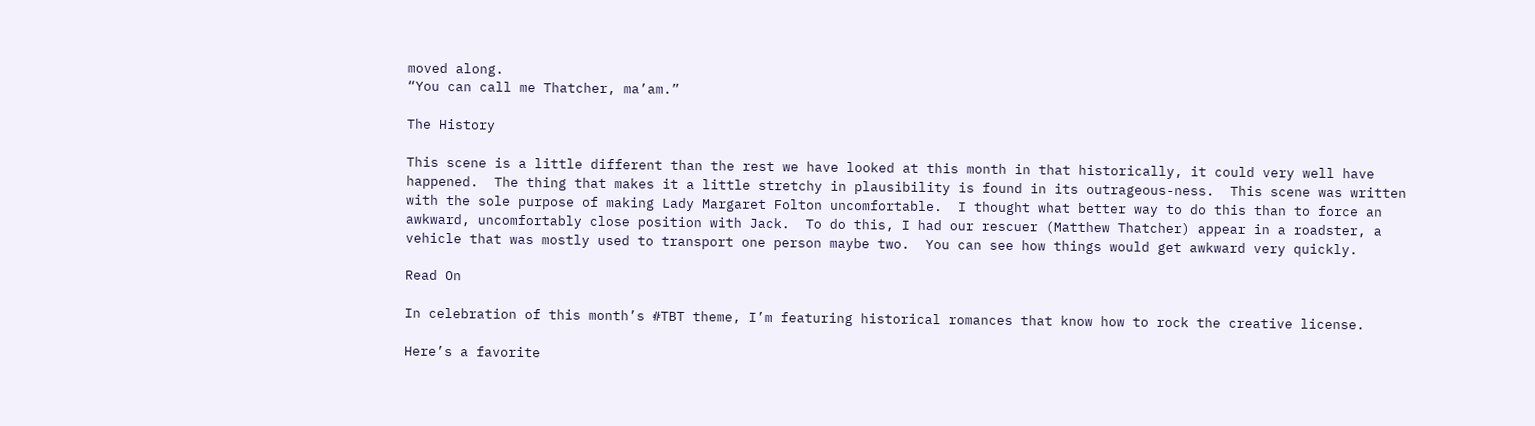moved along.
“You can call me Thatcher, ma’am.”

The History

This scene is a little different than the rest we have looked at this month in that historically, it could very well have happened.  The thing that makes it a little stretchy in plausibility is found in its outrageous-ness.  This scene was written with the sole purpose of making Lady Margaret Folton uncomfortable.  I thought what better way to do this than to force an awkward, uncomfortably close position with Jack.  To do this, I had our rescuer (Matthew Thatcher) appear in a roadster, a vehicle that was mostly used to transport one person maybe two.  You can see how things would get awkward very quickly.

Read On

In celebration of this month’s #TBT theme, I’m featuring historical romances that know how to rock the creative license.

Here’s a favorite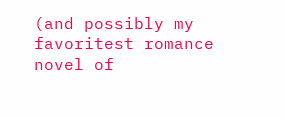(and possibly my favoritest romance novel of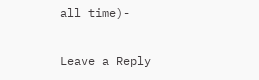all time)-

Leave a Reply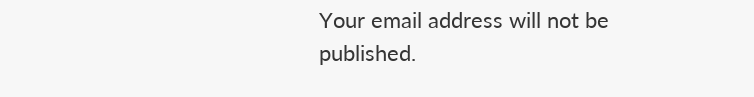Your email address will not be published.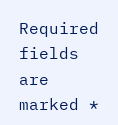Required fields are marked *